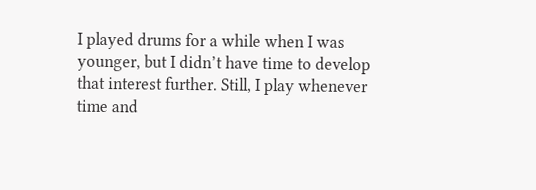I played drums for a while when I was younger, but I didn’t have time to develop that interest further. Still, I play whenever time and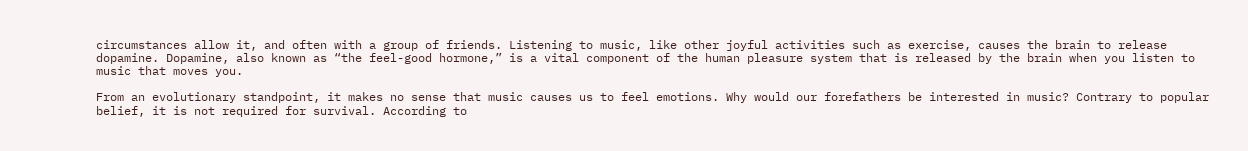circumstances allow it, and often with a group of friends. Listening to music, like other joyful activities such as exercise, causes the brain to release dopamine. Dopamine, also known as “the feel-good hormone,” is a vital component of the human pleasure system that is released by the brain when you listen to music that moves you.

From an evolutionary standpoint, it makes no sense that music causes us to feel emotions. Why would our forefathers be interested in music? Contrary to popular belief, it is not required for survival. According to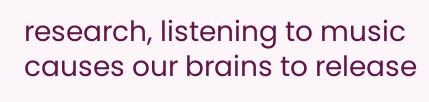research, listening to music causes our brains to release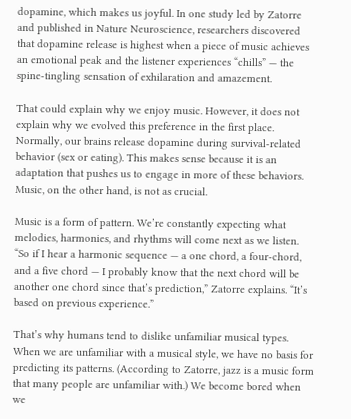dopamine, which makes us joyful. In one study led by Zatorre and published in Nature Neuroscience, researchers discovered that dopamine release is highest when a piece of music achieves an emotional peak and the listener experiences “chills” — the spine-tingling sensation of exhilaration and amazement.

That could explain why we enjoy music. However, it does not explain why we evolved this preference in the first place. Normally, our brains release dopamine during survival-related behavior (sex or eating). This makes sense because it is an adaptation that pushes us to engage in more of these behaviors. Music, on the other hand, is not as crucial.

Music is a form of pattern. We’re constantly expecting what melodies, harmonies, and rhythms will come next as we listen. “So if I hear a harmonic sequence — a one chord, a four-chord, and a five chord — I probably know that the next chord will be another one chord since that’s prediction,” Zatorre explains. “It’s based on previous experience.”

That’s why humans tend to dislike unfamiliar musical types. When we are unfamiliar with a musical style, we have no basis for predicting its patterns. (According to Zatorre, jazz is a music form that many people are unfamiliar with.) We become bored when we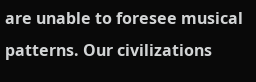are unable to foresee musical patterns. Our civilizations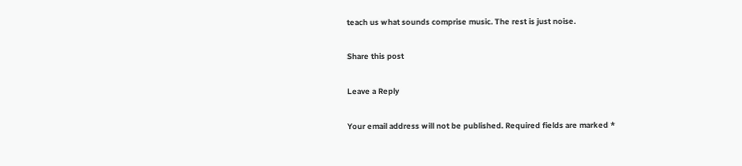teach us what sounds comprise music. The rest is just noise.

Share this post

Leave a Reply

Your email address will not be published. Required fields are marked *